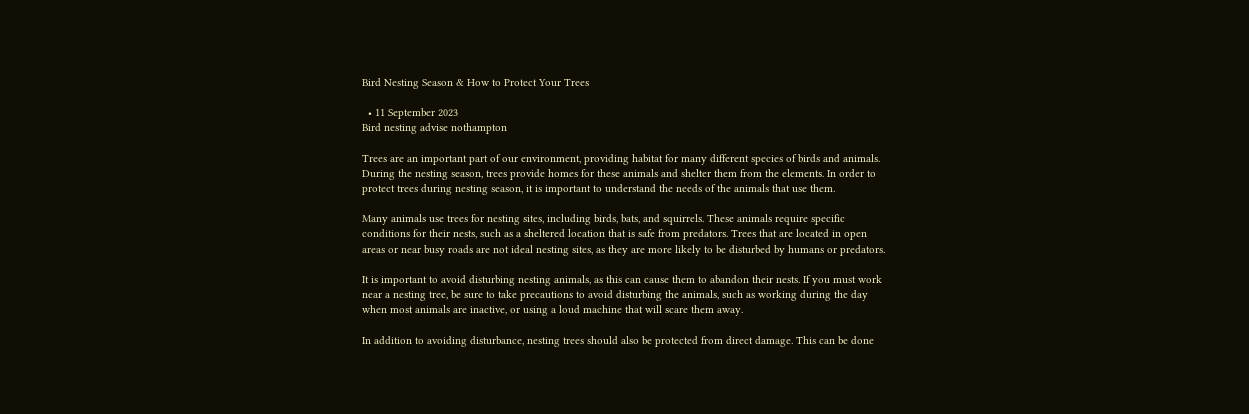Bird Nesting Season & How to Protect Your Trees

  • 11 September 2023
Bird nesting advise nothampton

Trees are an important part of our environment, providing habitat for many different species of birds and animals. During the nesting season, trees provide homes for these animals and shelter them from the elements. In order to protect trees during nesting season, it is important to understand the needs of the animals that use them.

Many animals use trees for nesting sites, including birds, bats, and squirrels. These animals require specific conditions for their nests, such as a sheltered location that is safe from predators. Trees that are located in open areas or near busy roads are not ideal nesting sites, as they are more likely to be disturbed by humans or predators.

It is important to avoid disturbing nesting animals, as this can cause them to abandon their nests. If you must work near a nesting tree, be sure to take precautions to avoid disturbing the animals, such as working during the day when most animals are inactive, or using a loud machine that will scare them away.

In addition to avoiding disturbance, nesting trees should also be protected from direct damage. This can be done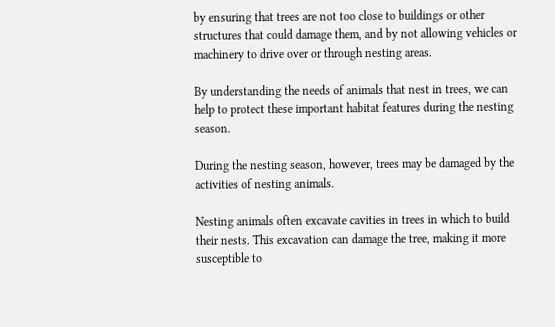by ensuring that trees are not too close to buildings or other structures that could damage them, and by not allowing vehicles or machinery to drive over or through nesting areas.

By understanding the needs of animals that nest in trees, we can help to protect these important habitat features during the nesting season.

During the nesting season, however, trees may be damaged by the activities of nesting animals.

Nesting animals often excavate cavities in trees in which to build their nests. This excavation can damage the tree, making it more susceptible to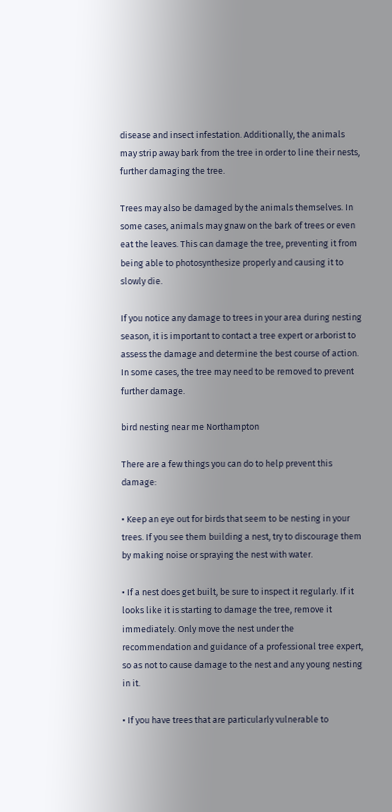disease and insect infestation. Additionally, the animals may strip away bark from the tree in order to line their nests, further damaging the tree.

Trees may also be damaged by the animals themselves. In some cases, animals may gnaw on the bark of trees or even eat the leaves. This can damage the tree, preventing it from being able to photosynthesize properly and causing it to slowly die.

If you notice any damage to trees in your area during nesting season, it is important to contact a tree expert or arborist to assess the damage and determine the best course of action. In some cases, the tree may need to be removed to prevent further damage.

bird nesting near me Northampton

There are a few things you can do to help prevent this damage:

• Keep an eye out for birds that seem to be nesting in your trees. If you see them building a nest, try to discourage them by making noise or spraying the nest with water.

• If a nest does get built, be sure to inspect it regularly. If it looks like it is starting to damage the tree, remove it immediately. Only move the nest under the recommendation and guidance of a professional tree expert, so as not to cause damage to the nest and any young nesting in it.

• If you have trees that are particularly vulnerable to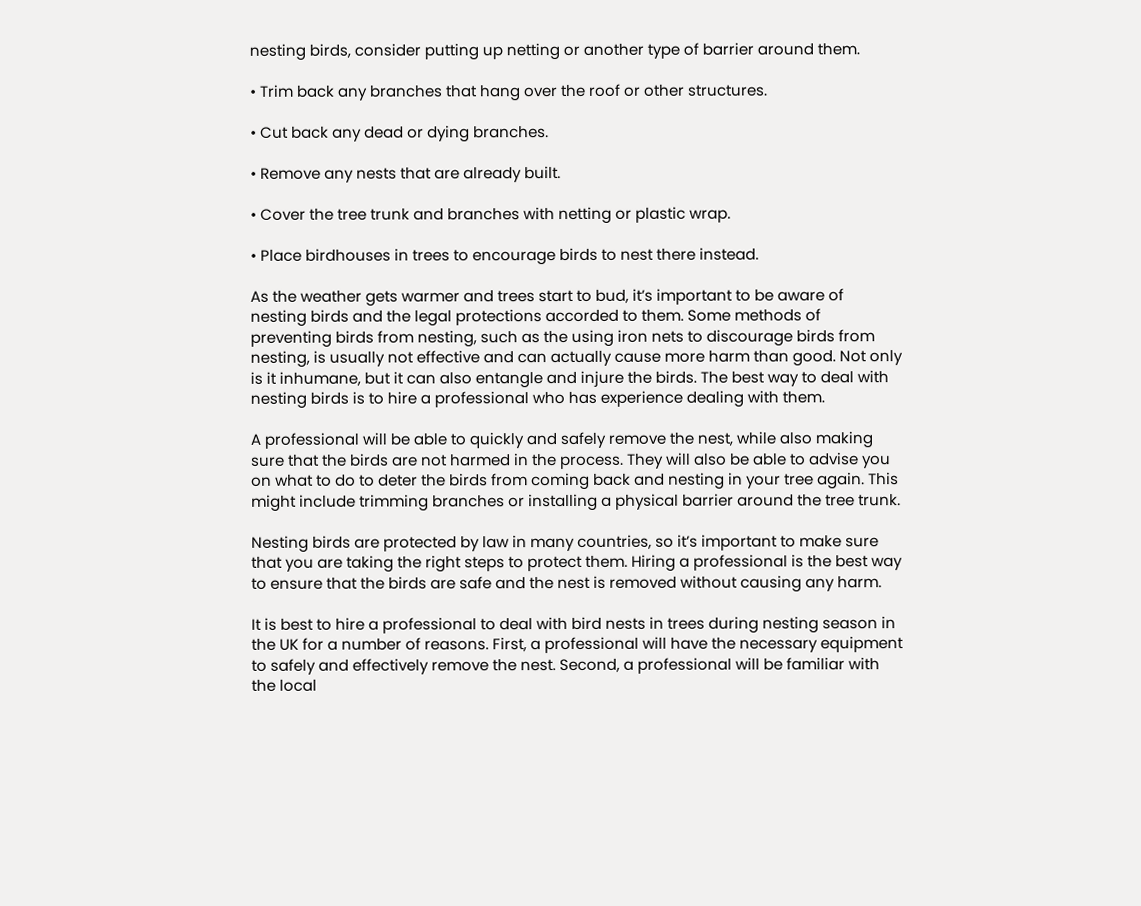nesting birds, consider putting up netting or another type of barrier around them.

• Trim back any branches that hang over the roof or other structures.

• Cut back any dead or dying branches.

• Remove any nests that are already built.

• Cover the tree trunk and branches with netting or plastic wrap.

• Place birdhouses in trees to encourage birds to nest there instead.

As the weather gets warmer and trees start to bud, it’s important to be aware of nesting birds and the legal protections accorded to them. Some methods of preventing birds from nesting, such as the using iron nets to discourage birds from nesting, is usually not effective and can actually cause more harm than good. Not only is it inhumane, but it can also entangle and injure the birds. The best way to deal with nesting birds is to hire a professional who has experience dealing with them.

A professional will be able to quickly and safely remove the nest, while also making sure that the birds are not harmed in the process. They will also be able to advise you on what to do to deter the birds from coming back and nesting in your tree again. This might include trimming branches or installing a physical barrier around the tree trunk.

Nesting birds are protected by law in many countries, so it’s important to make sure that you are taking the right steps to protect them. Hiring a professional is the best way to ensure that the birds are safe and the nest is removed without causing any harm.

It is best to hire a professional to deal with bird nests in trees during nesting season in the UK for a number of reasons. First, a professional will have the necessary equipment to safely and effectively remove the nest. Second, a professional will be familiar with the local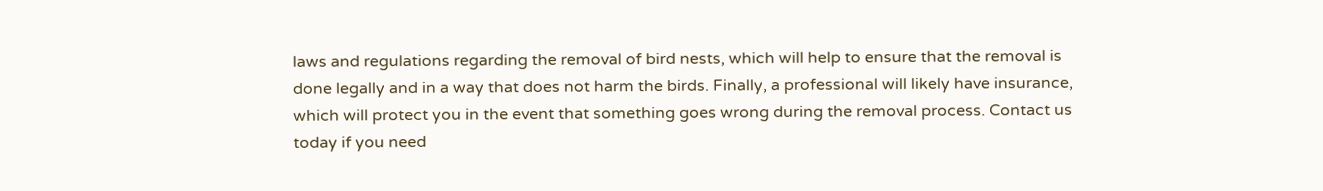laws and regulations regarding the removal of bird nests, which will help to ensure that the removal is done legally and in a way that does not harm the birds. Finally, a professional will likely have insurance, which will protect you in the event that something goes wrong during the removal process. Contact us today if you need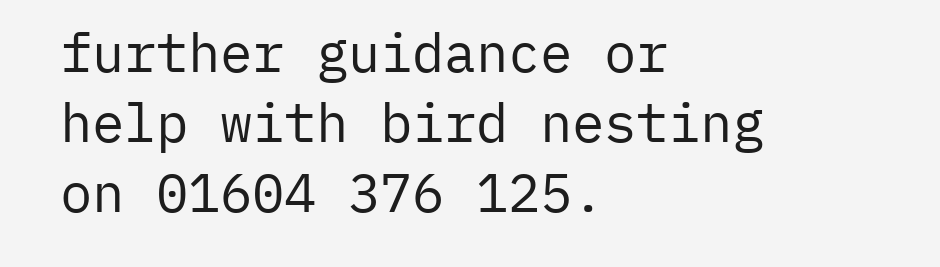further guidance or help with bird nesting on 01604 376 125.